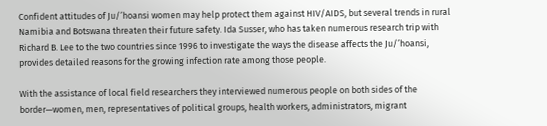Confident attitudes of Ju/’hoansi women may help protect them against HIV/AIDS, but several trends in rural Namibia and Botswana threaten their future safety. Ida Susser, who has taken numerous research trip with Richard B. Lee to the two countries since 1996 to investigate the ways the disease affects the Ju/’hoansi, provides detailed reasons for the growing infection rate among those people.

With the assistance of local field researchers they interviewed numerous people on both sides of the border—women, men, representatives of political groups, health workers, administrators, migrant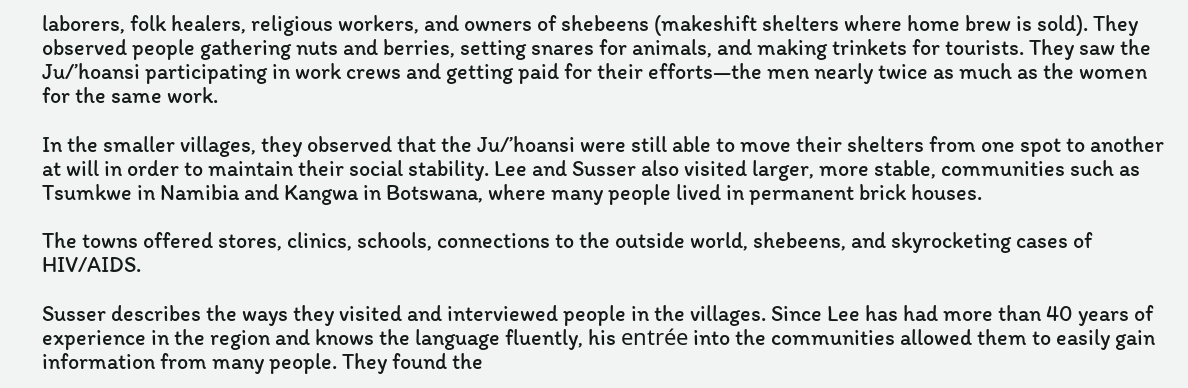laborers, folk healers, religious workers, and owners of shebeens (makeshift shelters where home brew is sold). They observed people gathering nuts and berries, setting snares for animals, and making trinkets for tourists. They saw the Ju/’hoansi participating in work crews and getting paid for their efforts—the men nearly twice as much as the women for the same work.

In the smaller villages, they observed that the Ju/’hoansi were still able to move their shelters from one spot to another at will in order to maintain their social stability. Lee and Susser also visited larger, more stable, communities such as Tsumkwe in Namibia and Kangwa in Botswana, where many people lived in permanent brick houses.

The towns offered stores, clinics, schools, connections to the outside world, shebeens, and skyrocketing cases of HIV/AIDS.

Susser describes the ways they visited and interviewed people in the villages. Since Lee has had more than 40 years of experience in the region and knows the language fluently, his entrée into the communities allowed them to easily gain information from many people. They found the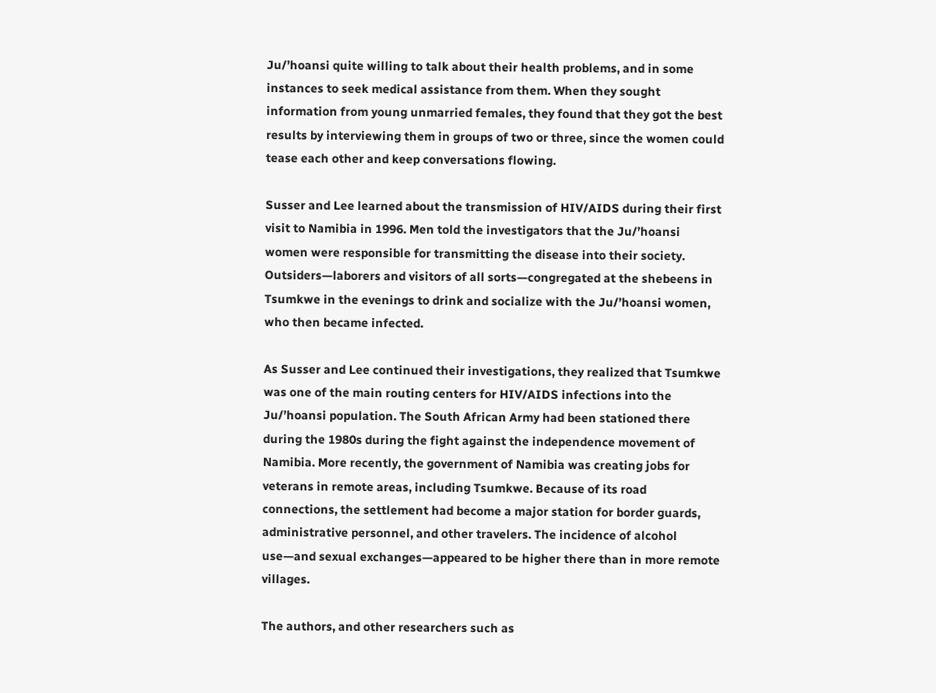Ju/’hoansi quite willing to talk about their health problems, and in some instances to seek medical assistance from them. When they sought information from young unmarried females, they found that they got the best results by interviewing them in groups of two or three, since the women could tease each other and keep conversations flowing.

Susser and Lee learned about the transmission of HIV/AIDS during their first visit to Namibia in 1996. Men told the investigators that the Ju/’hoansi women were responsible for transmitting the disease into their society. Outsiders—laborers and visitors of all sorts—congregated at the shebeens in Tsumkwe in the evenings to drink and socialize with the Ju/’hoansi women, who then became infected.

As Susser and Lee continued their investigations, they realized that Tsumkwe was one of the main routing centers for HIV/AIDS infections into the Ju/’hoansi population. The South African Army had been stationed there during the 1980s during the fight against the independence movement of Namibia. More recently, the government of Namibia was creating jobs for veterans in remote areas, including Tsumkwe. Because of its road connections, the settlement had become a major station for border guards, administrative personnel, and other travelers. The incidence of alcohol use—and sexual exchanges—appeared to be higher there than in more remote villages.

The authors, and other researchers such as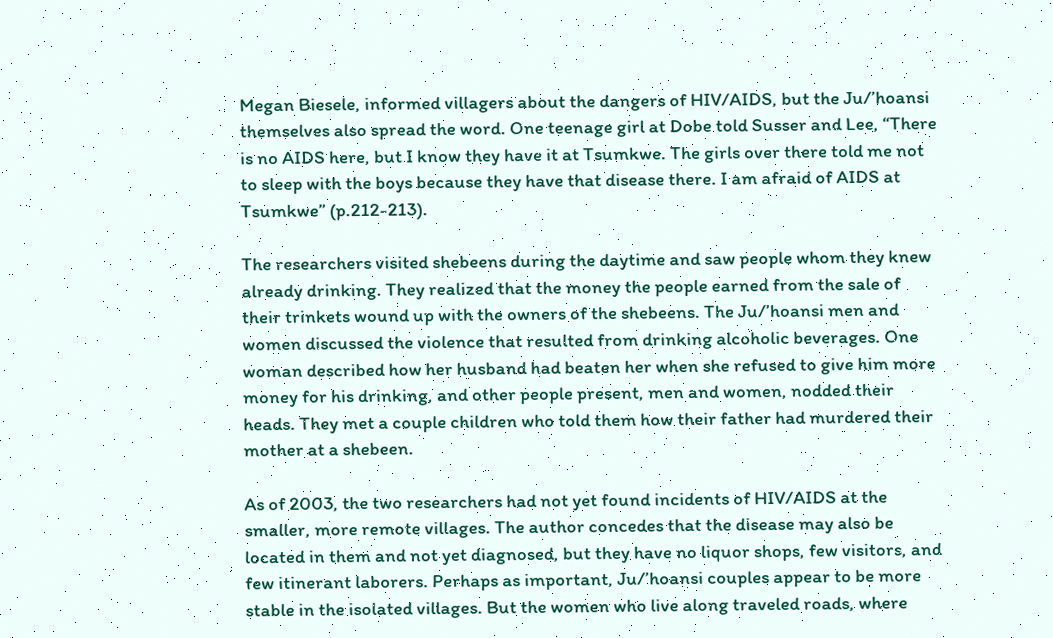Megan Biesele, informed villagers about the dangers of HIV/AIDS, but the Ju/’hoansi themselves also spread the word. One teenage girl at Dobe told Susser and Lee, “There is no AIDS here, but I know they have it at Tsumkwe. The girls over there told me not to sleep with the boys because they have that disease there. I am afraid of AIDS at Tsumkwe” (p.212-213).

The researchers visited shebeens during the daytime and saw people whom they knew already drinking. They realized that the money the people earned from the sale of their trinkets wound up with the owners of the shebeens. The Ju/’hoansi men and women discussed the violence that resulted from drinking alcoholic beverages. One woman described how her husband had beaten her when she refused to give him more money for his drinking, and other people present, men and women, nodded their heads. They met a couple children who told them how their father had murdered their mother at a shebeen.

As of 2003, the two researchers had not yet found incidents of HIV/AIDS at the smaller, more remote villages. The author concedes that the disease may also be located in them and not yet diagnosed, but they have no liquor shops, few visitors, and few itinerant laborers. Perhaps as important, Ju/’hoansi couples appear to be more stable in the isolated villages. But the women who live along traveled roads, where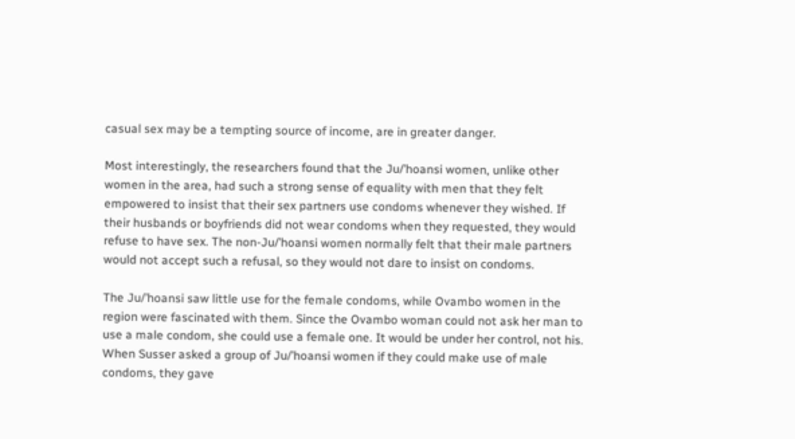casual sex may be a tempting source of income, are in greater danger.

Most interestingly, the researchers found that the Ju/’hoansi women, unlike other women in the area, had such a strong sense of equality with men that they felt empowered to insist that their sex partners use condoms whenever they wished. If their husbands or boyfriends did not wear condoms when they requested, they would refuse to have sex. The non-Ju/’hoansi women normally felt that their male partners would not accept such a refusal, so they would not dare to insist on condoms.

The Ju/’hoansi saw little use for the female condoms, while Ovambo women in the region were fascinated with them. Since the Ovambo woman could not ask her man to use a male condom, she could use a female one. It would be under her control, not his. When Susser asked a group of Ju/’hoansi women if they could make use of male condoms, they gave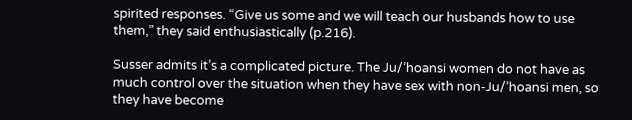spirited responses. “Give us some and we will teach our husbands how to use them,” they said enthusiastically (p.216).

Susser admits it’s a complicated picture. The Ju/’hoansi women do not have as much control over the situation when they have sex with non-Ju/’hoansi men, so they have become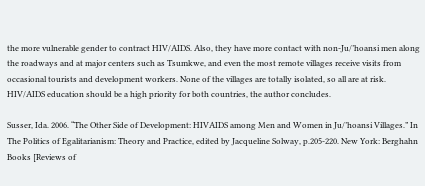the more vulnerable gender to contract HIV/AIDS. Also, they have more contact with non-Ju/’hoansi men along the roadways and at major centers such as Tsumkwe, and even the most remote villages receive visits from occasional tourists and development workers. None of the villages are totally isolated, so all are at risk. HIV/AIDS education should be a high priority for both countries, the author concludes.

Susser, Ida. 2006. “The Other Side of Development: HIVAIDS among Men and Women in Ju/’hoansi Villages.” In The Politics of Egalitarianism: Theory and Practice, edited by Jacqueline Solway, p.205-220. New York: Berghahn Books [Reviews of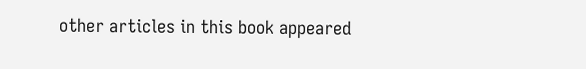other articles in this book appeared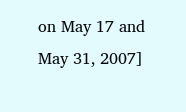on May 17 and May 31, 2007]